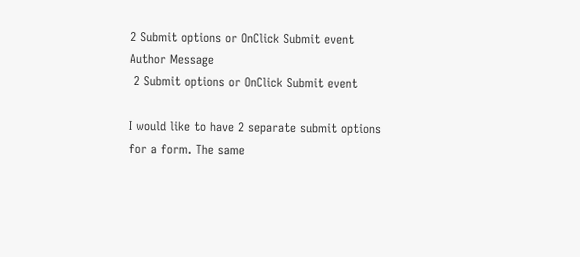2 Submit options or OnClick Submit event
Author Message
 2 Submit options or OnClick Submit event

I would like to have 2 separate submit options for a form. The same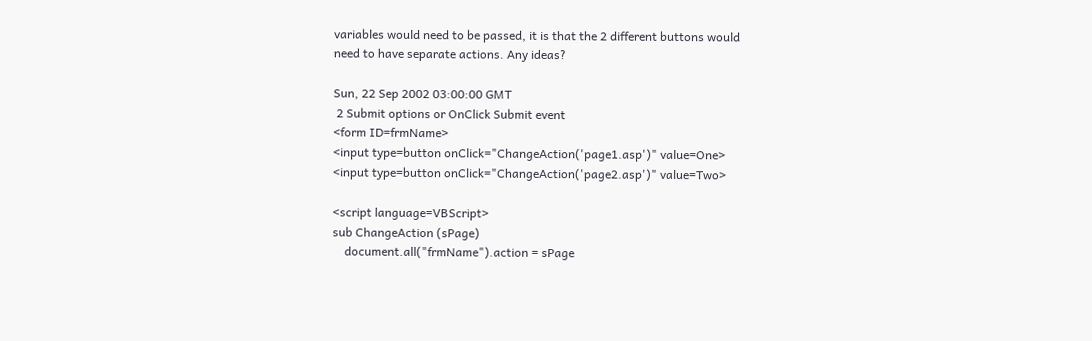variables would need to be passed, it is that the 2 different buttons would
need to have separate actions. Any ideas?

Sun, 22 Sep 2002 03:00:00 GMT
 2 Submit options or OnClick Submit event
<form ID=frmName>
<input type=button onClick="ChangeAction('page1.asp')" value=One>
<input type=button onClick="ChangeAction('page2.asp')" value=Two>

<script language=VBScript>
sub ChangeAction (sPage)
    document.all("frmName").action = sPage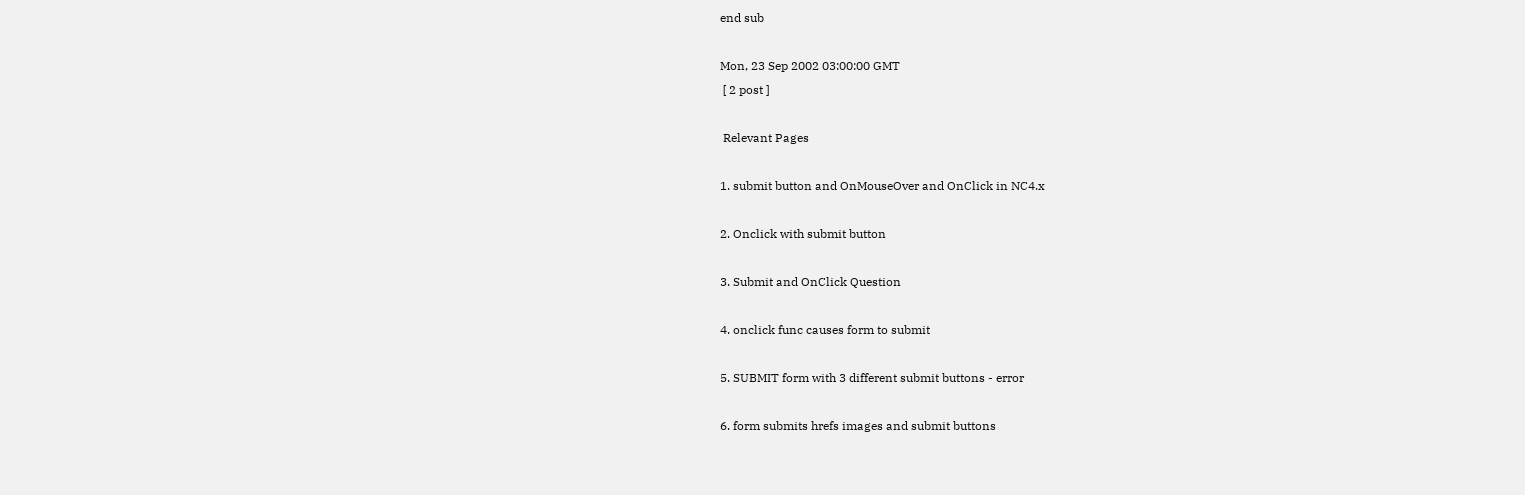end sub

Mon, 23 Sep 2002 03:00:00 GMT
 [ 2 post ]

 Relevant Pages

1. submit button and OnMouseOver and OnClick in NC4.x

2. Onclick with submit button

3. Submit and OnClick Question

4. onclick func causes form to submit

5. SUBMIT form with 3 different submit buttons - error

6. form submits hrefs images and submit buttons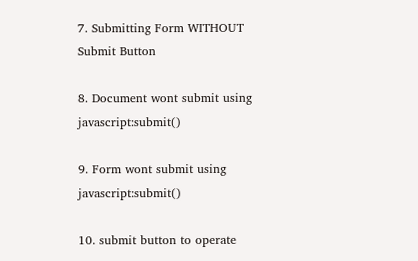7. Submitting Form WITHOUT Submit Button

8. Document wont submit using javascript:submit()

9. Form wont submit using javascript:submit()

10. submit button to operate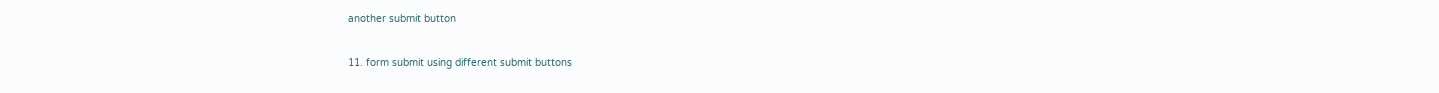another submit button

11. form submit using different submit buttons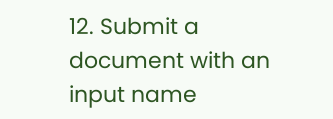12. Submit a document with an input name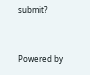submit?


Powered by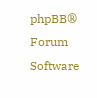phpBB® Forum Software